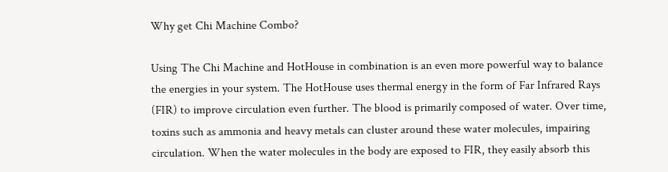Why get Chi Machine Combo?

Using The Chi Machine and HotHouse in combination is an even more powerful way to balance the energies in your system. The HotHouse uses thermal energy in the form of Far Infrared Rays (FIR) to improve circulation even further. The blood is primarily composed of water. Over time, toxins such as ammonia and heavy metals can cluster around these water molecules, impairing circulation. When the water molecules in the body are exposed to FIR, they easily absorb this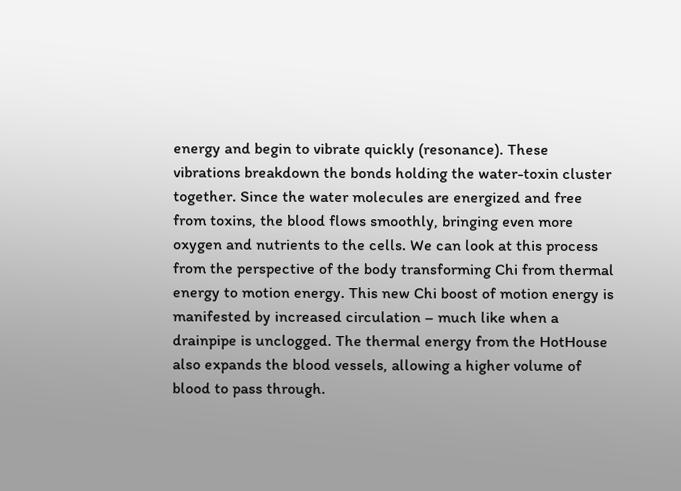energy and begin to vibrate quickly (resonance). These vibrations breakdown the bonds holding the water-toxin cluster together. Since the water molecules are energized and free from toxins, the blood flows smoothly, bringing even more oxygen and nutrients to the cells. We can look at this process from the perspective of the body transforming Chi from thermal energy to motion energy. This new Chi boost of motion energy is manifested by increased circulation – much like when a drainpipe is unclogged. The thermal energy from the HotHouse also expands the blood vessels, allowing a higher volume of blood to pass through.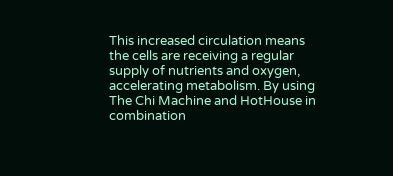This increased circulation means the cells are receiving a regular supply of nutrients and oxygen, accelerating metabolism. By using The Chi Machine and HotHouse in combination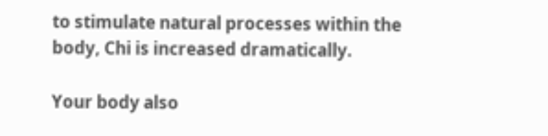to stimulate natural processes within the body, Chi is increased dramatically.

Your body also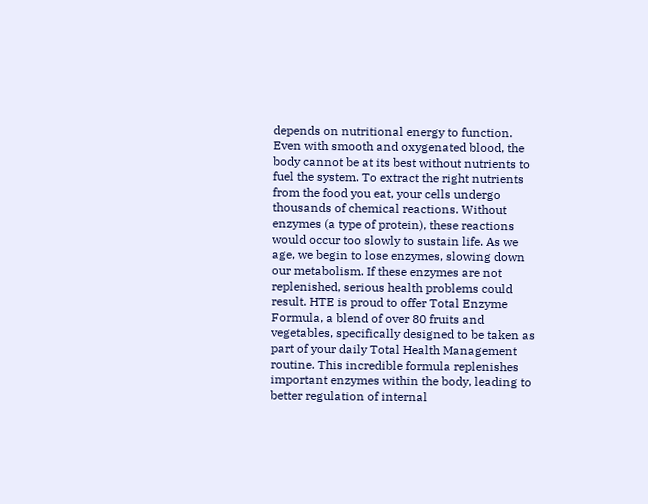depends on nutritional energy to function. Even with smooth and oxygenated blood, the body cannot be at its best without nutrients to fuel the system. To extract the right nutrients from the food you eat, your cells undergo thousands of chemical reactions. Without enzymes (a type of protein), these reactions would occur too slowly to sustain life. As we age, we begin to lose enzymes, slowing down our metabolism. If these enzymes are not replenished, serious health problems could result. HTE is proud to offer Total Enzyme Formula, a blend of over 80 fruits and vegetables, specifically designed to be taken as part of your daily Total Health Management routine. This incredible formula replenishes important enzymes within the body, leading to better regulation of internal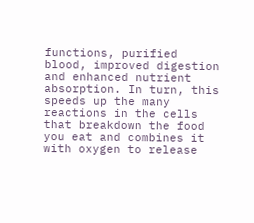functions, purified blood, improved digestion and enhanced nutrient absorption. In turn, this speeds up the many reactions in the cells that breakdown the food you eat and combines it with oxygen to release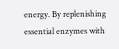energy. By replenishing essential enzymes with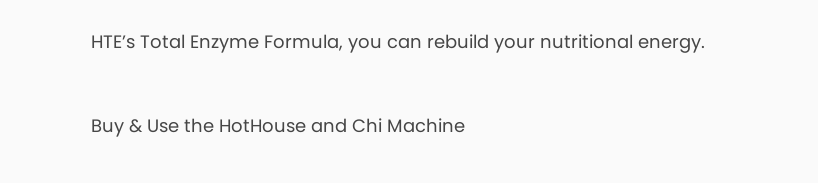HTE’s Total Enzyme Formula, you can rebuild your nutritional energy.


Buy & Use the HotHouse and Chi Machine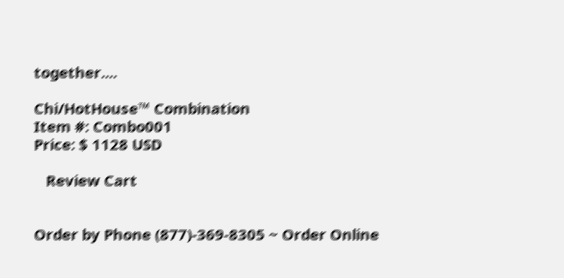together....

Chi/HotHouse™ Combination
Item #: Combo001
Price: $ 1128 USD

   Review Cart


Order by Phone (877)-369-8305 ~ Order Online